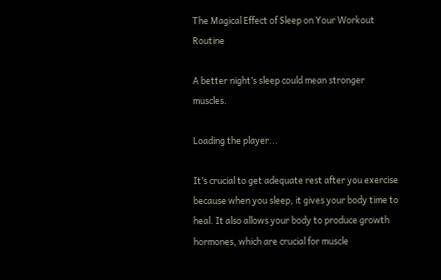The Magical Effect of Sleep on Your Workout Routine

A better night’s sleep could mean stronger muscles.

Loading the player...

It’s crucial to get adequate rest after you exercise because when you sleep, it gives your body time to heal. It also allows your body to produce growth hormones, which are crucial for muscle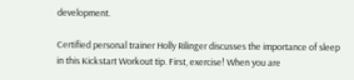development.

Certified personal trainer Holly Rilinger discusses the importance of sleep in this Kickstart Workout tip. First, exercise! When you are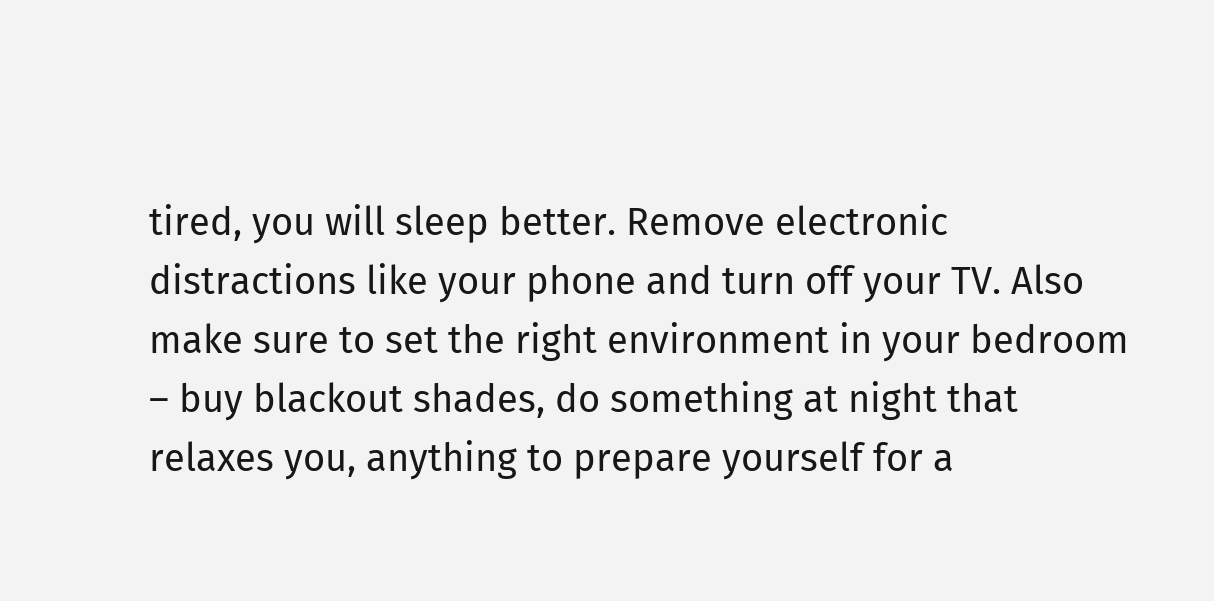tired, you will sleep better. Remove electronic distractions like your phone and turn off your TV. Also make sure to set the right environment in your bedroom – buy blackout shades, do something at night that relaxes you, anything to prepare yourself for a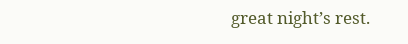great night’s rest.